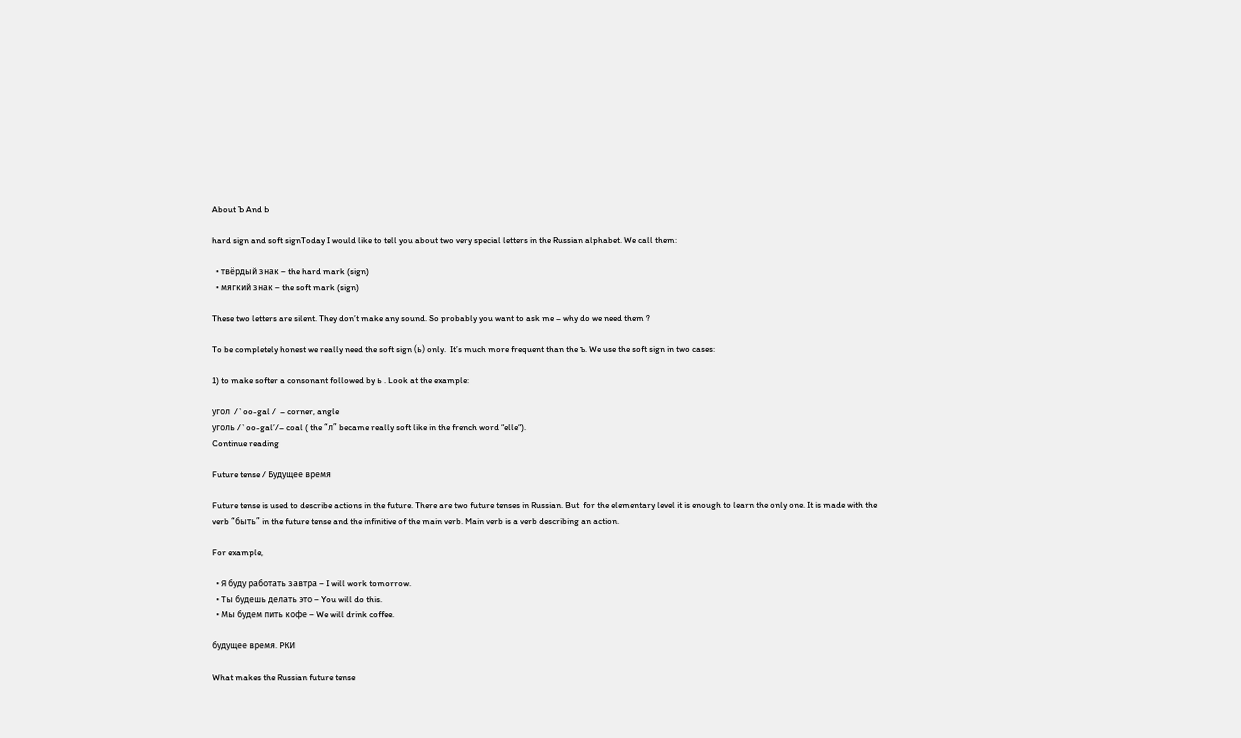About Ъ And Ь

hard sign and soft signToday I would like to tell you about two very special letters in the Russian alphabet. We call them:

  • твёрдый знак – the hard mark (sign)
  • мягкий знак – the soft mark (sign)

These two letters are silent. They don’t make any sound. So probably you want to ask me – why do we need them ?

To be completely honest we really need the soft sign (ь) only.  It’s much more frequent than the ъ. We use the soft sign in two cases:

1) to make softer a consonant followed by ь . Look at the example:

угол  /`oo-gal /  – corner, angle
уголь /`oo-gal’/– coal ( the “л” became really soft like in the french word “elle“).
Continue reading

Future tense / Будущее время

Future tense is used to describe actions in the future. There are two future tenses in Russian. But  for the elementary level it is enough to learn the only one. It is made with the verb “быть” in the future tense and the infinitive of the main verb. Main verb is a verb describing an action.

For example,

  • Я буду работать завтра – I will work tomorrow.
  • Ты будешь делать это – You will do this.
  • Мы будем пить кофе – We will drink coffee.

будущее время. РКИ

What makes the Russian future tense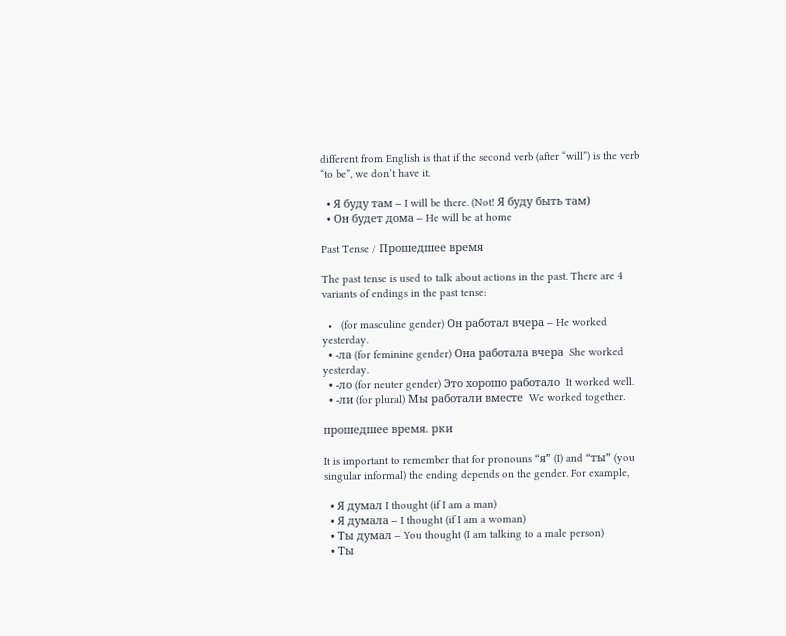different from English is that if the second verb (after “will”) is the verb “to be”, we don’t have it.

  • Я буду там – I will be there. (Not! Я буду быть там)
  • Он будет дома – He will be at home

Past Tense / Прошедшее время

The past tense is used to talk about actions in the past. There are 4 variants of endings in the past tense:

  •   (for masculine gender) Он работал вчера – He worked yesterday.
  • -ла (for feminine gender) Она работала вчера  She worked yesterday.
  • -ло (for neuter gender) Это хорошо работало  It worked well.
  • -ли (for plural) Мы работали вместе  We worked together.

прошедшее время. рки

It is important to remember that for pronouns “я” (I) and “ты” (you singular informal) the ending depends on the gender. For example,

  • Я думал I thought (if I am a man)
  • Я думала – I thought (if I am a woman)
  • Ты думал – You thought (I am talking to a male person)
  • Ты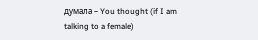думала – You thought (if I am talking to a female)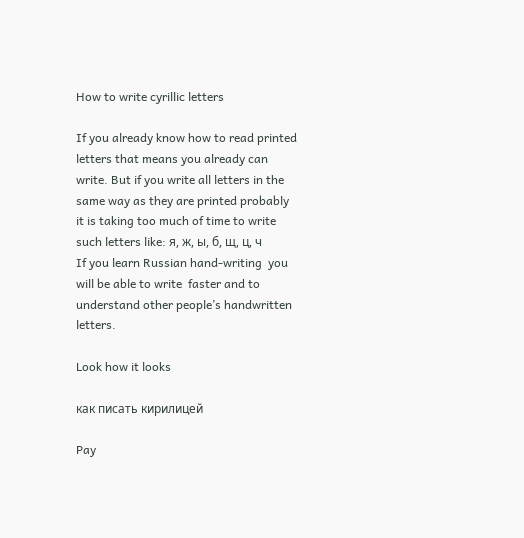How to write cyrillic letters

If you already know how to read printed letters that means you already can write. But if you write all letters in the same way as they are printed probably it is taking too much of time to write such letters like: я, ж, ы, б, щ, ц, ч
If you learn Russian hand-writing  you will be able to write  faster and to understand other people’s handwritten letters.

Look how it looks

как писать кирилицей

Pay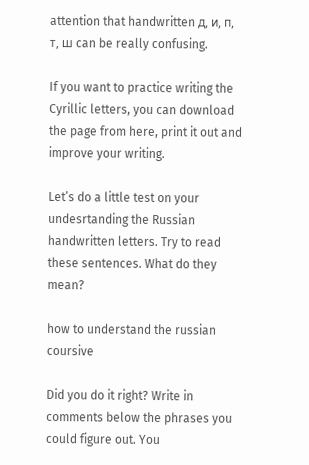attention that handwritten д, и, п,  т, ш can be really confusing.

If you want to practice writing the Cyrillic letters, you can download the page from here, print it out and improve your writing.

Let’s do a little test on your undesrtanding the Russian handwritten letters. Try to read these sentences. What do they mean?

how to understand the russian coursive

Did you do it right? Write in comments below the phrases you could figure out. You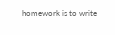homework is to write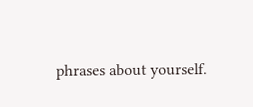phrases about yourself.